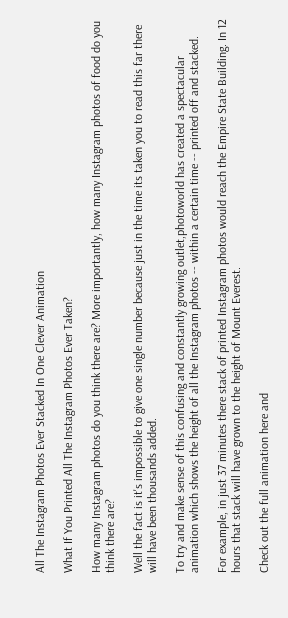All The Instagram Photos Ever Stacked In One Clever Animation

What If You Printed All The Instagram Photos Ever Taken?

How many Instagram photos do you think there are? More importantly, how many Instagram photos of food do you think there are?

Well the fact is it's impossible to give one single number because just in the time its taken you to read this far there will have been thousands added.

To try and make sense of this confusing and constantly growing outlet,photoworld has created a spectacular animation which shows the height of all the Instagram photos -- within a certain time -- printed off and stacked.

For example, in just 37 minutes there stack of printed Instagram photos would reach the Empire State Building. In 12 hours that stack will have grown to the height of Mount Everest.

Check out the full animation here and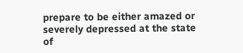prepare to be either amazed or severely depressed at the state of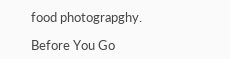food photograpghy.

Before You Go